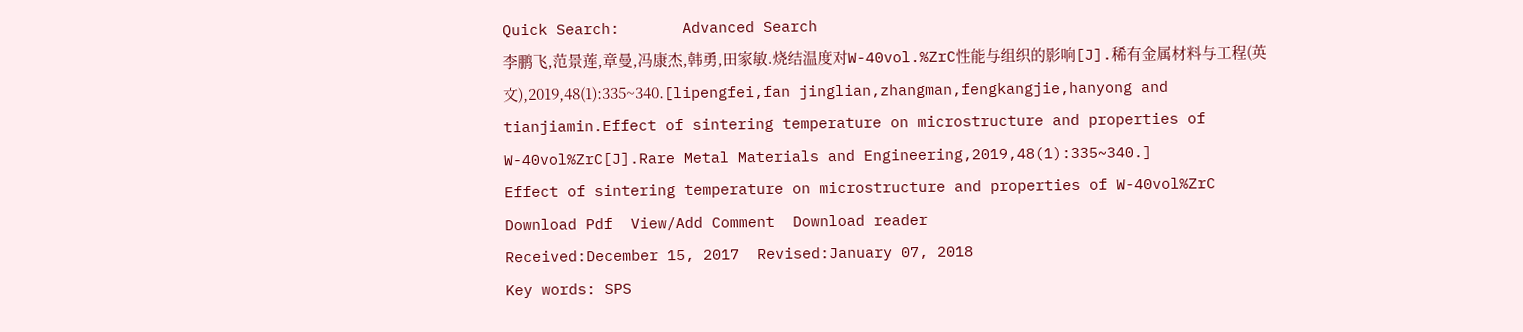Quick Search:       Advanced Search
李鹏飞,范景莲,章曼,冯康杰,韩勇,田家敏.烧结温度对W-40vol.%ZrC性能与组织的影响[J].稀有金属材料与工程(英文),2019,48(1):335~340.[lipengfei,fan jinglian,zhangman,fengkangjie,hanyong and tianjiamin.Effect of sintering temperature on microstructure and properties of W-40vol%ZrC[J].Rare Metal Materials and Engineering,2019,48(1):335~340.]
Effect of sintering temperature on microstructure and properties of W-40vol%ZrC
Download Pdf  View/Add Comment  Download reader
Received:December 15, 2017  Revised:January 07, 2018
Key words: SPS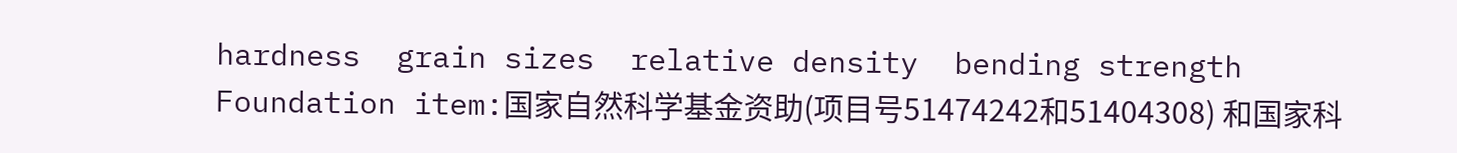hardness  grain sizes  relative density  bending strength
Foundation item:国家自然科学基金资助(项目号51474242和51404308) 和国家科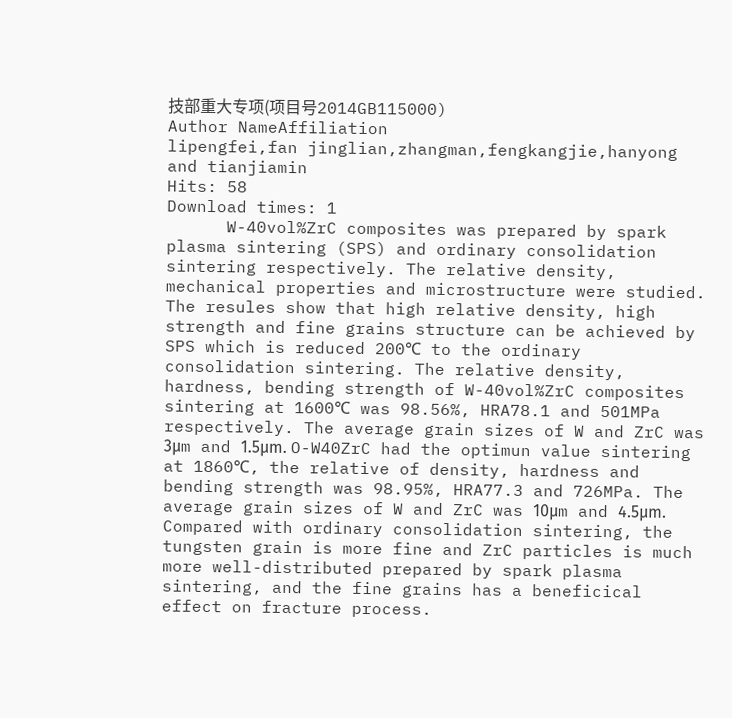技部重大专项(项目号2014GB115000)
Author NameAffiliation
lipengfei,fan jinglian,zhangman,fengkangjie,hanyong and tianjiamin
Hits: 58
Download times: 1
      W-40vol%ZrC composites was prepared by spark plasma sintering (SPS) and ordinary consolidation sintering respectively. The relative density, mechanical properties and microstructure were studied. The resules show that high relative density, high strength and fine grains structure can be achieved by SPS which is reduced 200℃ to the ordinary consolidation sintering. The relative density, hardness, bending strength of W-40vol%ZrC composites sintering at 1600℃ was 98.56%, HRA78.1 and 501MPa respectively. The average grain sizes of W and ZrC was 3μm and 1.5μm. O-W40ZrC had the optimun value sintering at 1860℃, the relative of density, hardness and bending strength was 98.95%, HRA77.3 and 726MPa. The average grain sizes of W and ZrC was 10μm and 4.5μm. Compared with ordinary consolidation sintering, the tungsten grain is more fine and ZrC particles is much more well-distributed prepared by spark plasma sintering, and the fine grains has a beneficical effect on fracture process.